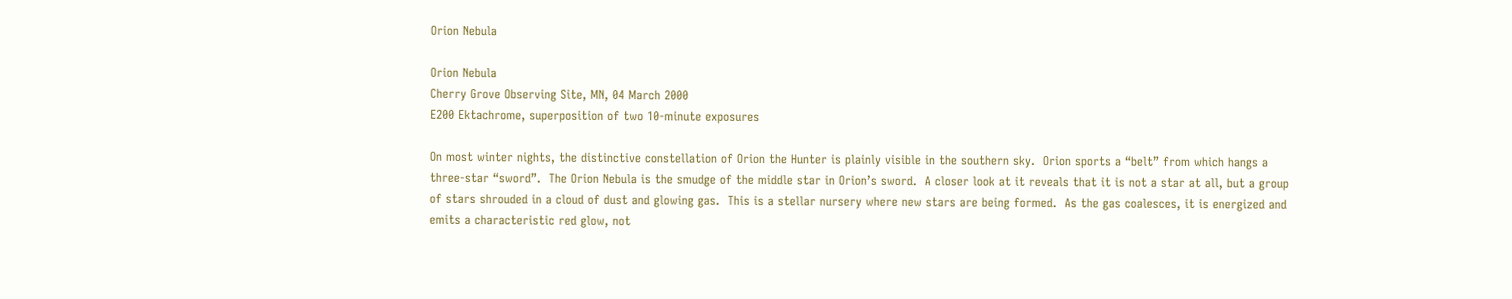Orion Nebula

Orion Nebula
Cherry Grove Observing Site, MN, 04 March 2000
E200 Ektachrome, superposition of two 10-minute exposures

On most winter nights, the distinctive constellation of Orion the Hunter is plainly visible in the southern sky.  Orion sports a “belt” from which hangs a three-star “sword”.  The Orion Nebula is the smudge of the middle star in Orion’s sword.  A closer look at it reveals that it is not a star at all, but a group of stars shrouded in a cloud of dust and glowing gas.  This is a stellar nursery where new stars are being formed.  As the gas coalesces, it is energized and emits a characteristic red glow, not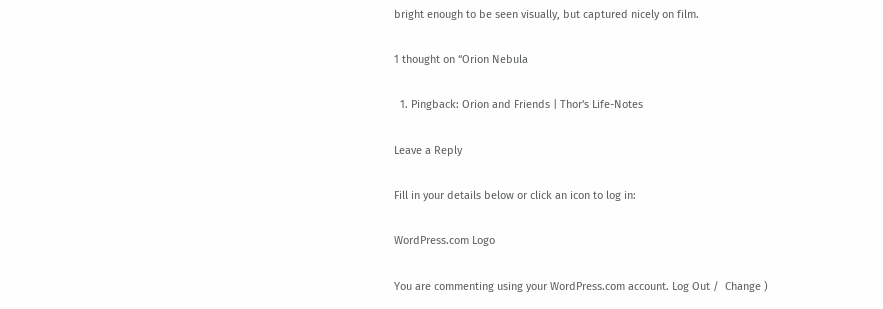bright enough to be seen visually, but captured nicely on film.

1 thought on “Orion Nebula

  1. Pingback: Orion and Friends | Thor's Life-Notes

Leave a Reply

Fill in your details below or click an icon to log in:

WordPress.com Logo

You are commenting using your WordPress.com account. Log Out /  Change )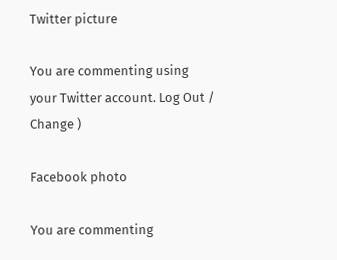Twitter picture

You are commenting using your Twitter account. Log Out /  Change )

Facebook photo

You are commenting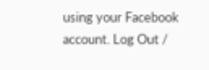using your Facebook account. Log Out /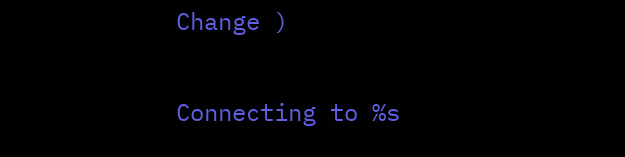Change )

Connecting to %s